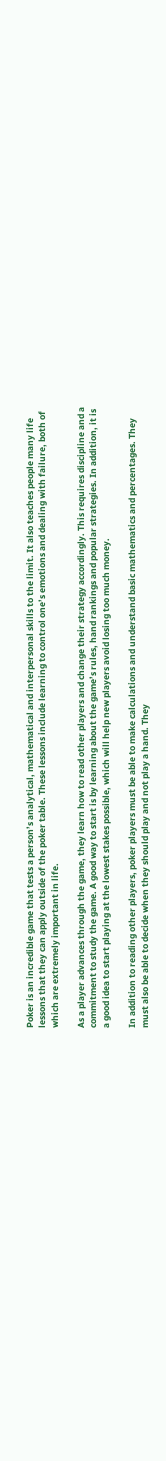Poker is an incredible game that tests a person’s analytical, mathematical and interpersonal skills to the limit. It also teaches people many life lessons that they can apply outside of the poker table. These lessons include learning to control one’s emotions and dealing with failure, both of which are extremely important in life.

As a player advances through the game, they learn how to read other players and change their strategy accordingly. This requires discipline and a commitment to study the game. A good way to start is by learning about the game’s rules, hand rankings and popular strategies. In addition, it is a good idea to start playing at the lowest stakes possible, which will help new players avoid losing too much money.

In addition to reading other players, poker players must be able to make calculations and understand basic mathematics and percentages. They must also be able to decide when they should play and not play a hand. They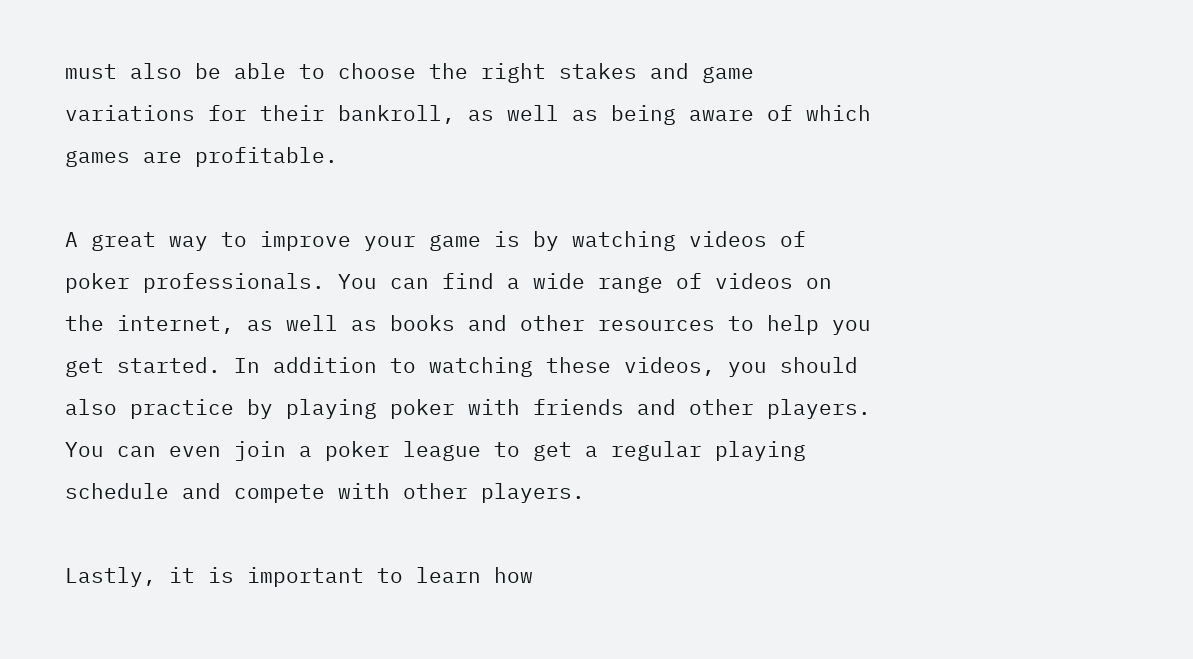must also be able to choose the right stakes and game variations for their bankroll, as well as being aware of which games are profitable.

A great way to improve your game is by watching videos of poker professionals. You can find a wide range of videos on the internet, as well as books and other resources to help you get started. In addition to watching these videos, you should also practice by playing poker with friends and other players. You can even join a poker league to get a regular playing schedule and compete with other players.

Lastly, it is important to learn how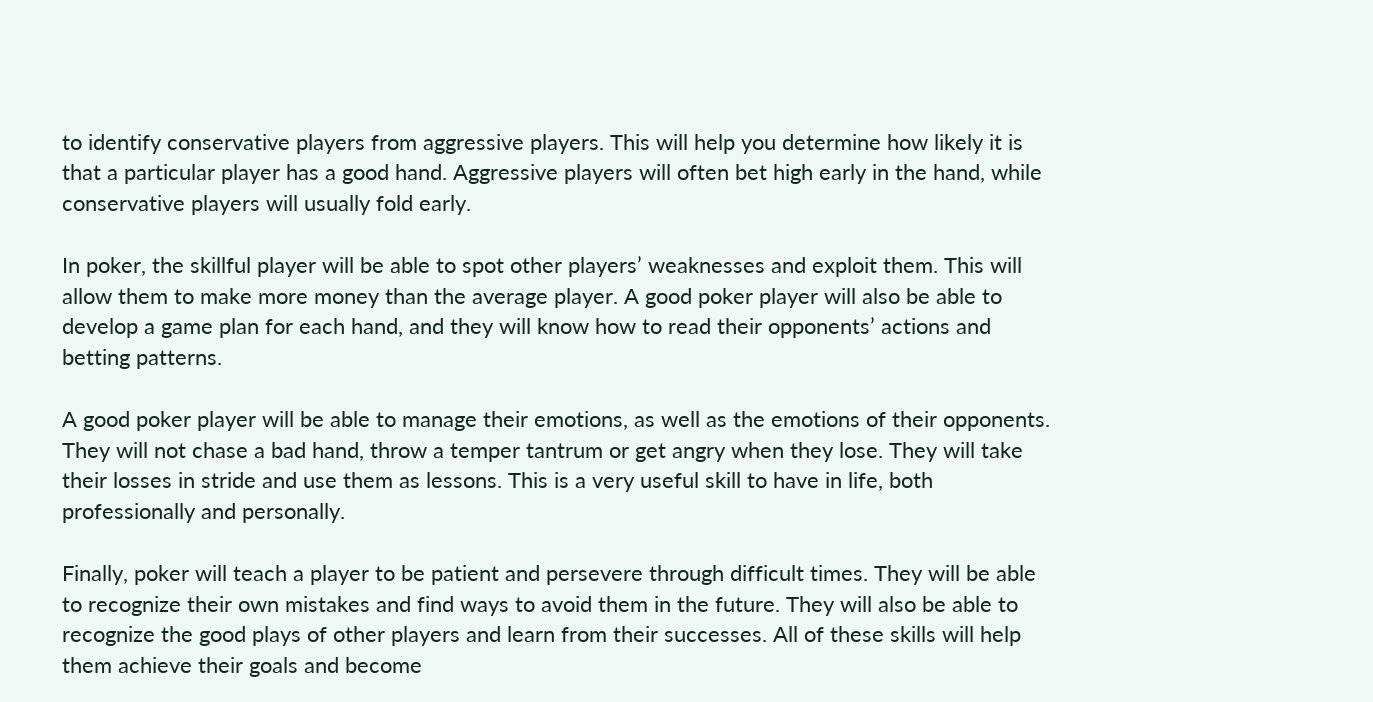to identify conservative players from aggressive players. This will help you determine how likely it is that a particular player has a good hand. Aggressive players will often bet high early in the hand, while conservative players will usually fold early.

In poker, the skillful player will be able to spot other players’ weaknesses and exploit them. This will allow them to make more money than the average player. A good poker player will also be able to develop a game plan for each hand, and they will know how to read their opponents’ actions and betting patterns.

A good poker player will be able to manage their emotions, as well as the emotions of their opponents. They will not chase a bad hand, throw a temper tantrum or get angry when they lose. They will take their losses in stride and use them as lessons. This is a very useful skill to have in life, both professionally and personally.

Finally, poker will teach a player to be patient and persevere through difficult times. They will be able to recognize their own mistakes and find ways to avoid them in the future. They will also be able to recognize the good plays of other players and learn from their successes. All of these skills will help them achieve their goals and become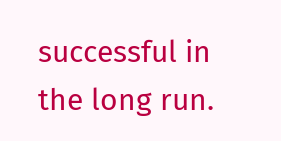successful in the long run.